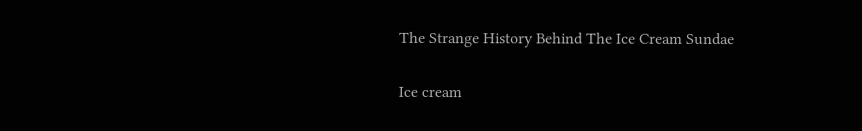The Strange History Behind The Ice Cream Sundae

Ice cream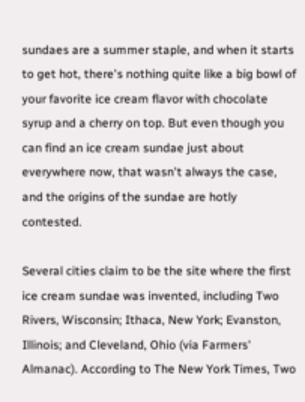sundaes are a summer staple, and when it starts to get hot, there's nothing quite like a big bowl of your favorite ice cream flavor with chocolate syrup and a cherry on top. But even though you can find an ice cream sundae just about everywhere now, that wasn't always the case, and the origins of the sundae are hotly contested.

Several cities claim to be the site where the first ice cream sundae was invented, including Two Rivers, Wisconsin; Ithaca, New York; Evanston, Illinois; and Cleveland, Ohio (via Farmers' Almanac). According to The New York Times, Two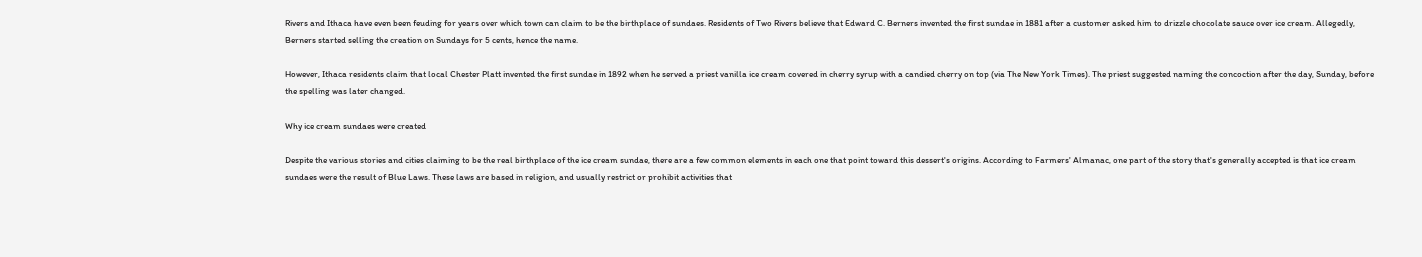Rivers and Ithaca have even been feuding for years over which town can claim to be the birthplace of sundaes. Residents of Two Rivers believe that Edward C. Berners invented the first sundae in 1881 after a customer asked him to drizzle chocolate sauce over ice cream. Allegedly, Berners started selling the creation on Sundays for 5 cents, hence the name.

However, Ithaca residents claim that local Chester Platt invented the first sundae in 1892 when he served a priest vanilla ice cream covered in cherry syrup with a candied cherry on top (via The New York Times). The priest suggested naming the concoction after the day, Sunday, before the spelling was later changed.

Why ice cream sundaes were created

Despite the various stories and cities claiming to be the real birthplace of the ice cream sundae, there are a few common elements in each one that point toward this dessert's origins. According to Farmers' Almanac, one part of the story that's generally accepted is that ice cream sundaes were the result of Blue Laws. These laws are based in religion, and usually restrict or prohibit activities that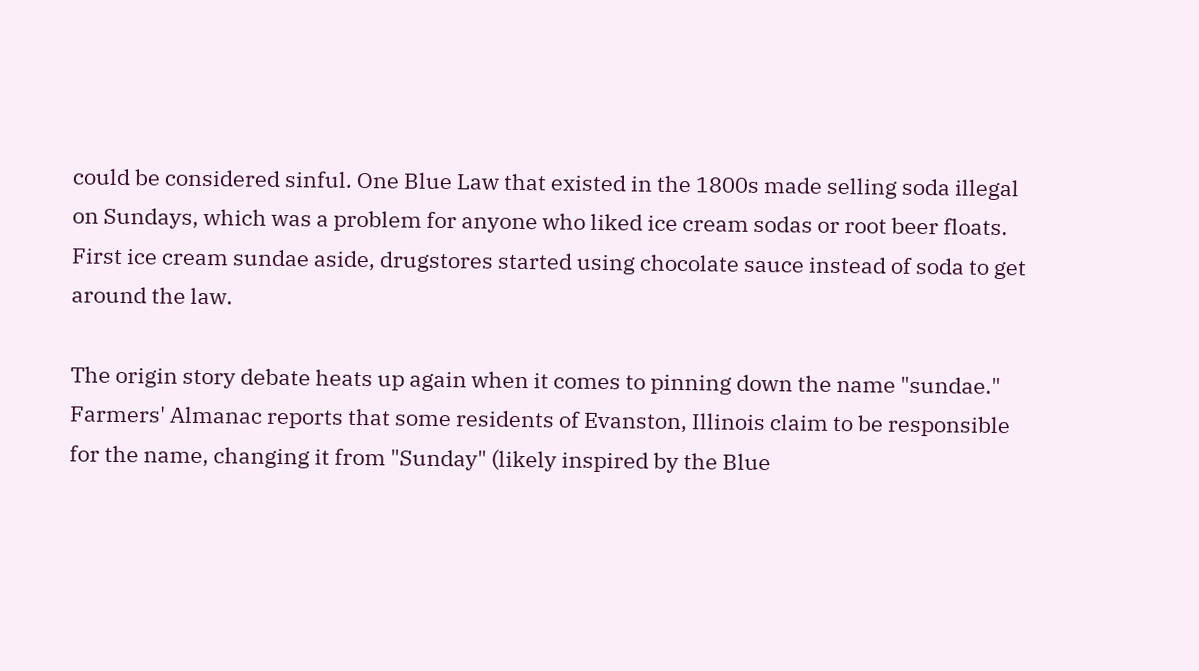could be considered sinful. One Blue Law that existed in the 1800s made selling soda illegal on Sundays, which was a problem for anyone who liked ice cream sodas or root beer floats. First ice cream sundae aside, drugstores started using chocolate sauce instead of soda to get around the law.

The origin story debate heats up again when it comes to pinning down the name "sundae." Farmers' Almanac reports that some residents of Evanston, Illinois claim to be responsible for the name, changing it from "Sunday" (likely inspired by the Blue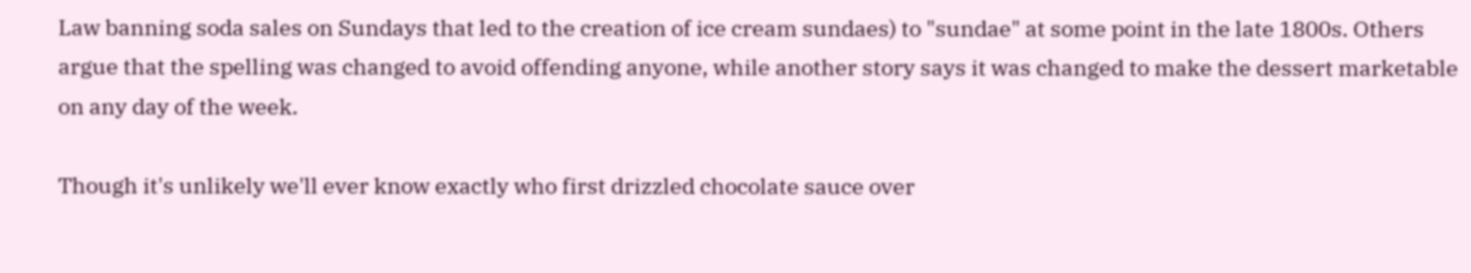Law banning soda sales on Sundays that led to the creation of ice cream sundaes) to "sundae" at some point in the late 1800s. Others argue that the spelling was changed to avoid offending anyone, while another story says it was changed to make the dessert marketable on any day of the week.

Though it's unlikely we'll ever know exactly who first drizzled chocolate sauce over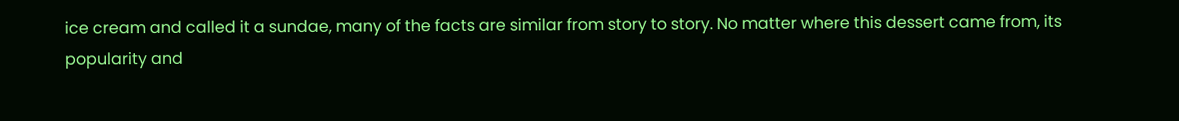ice cream and called it a sundae, many of the facts are similar from story to story. No matter where this dessert came from, its popularity and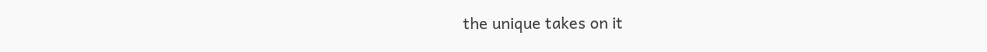the unique takes on it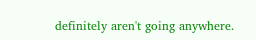definitely aren't going anywhere.